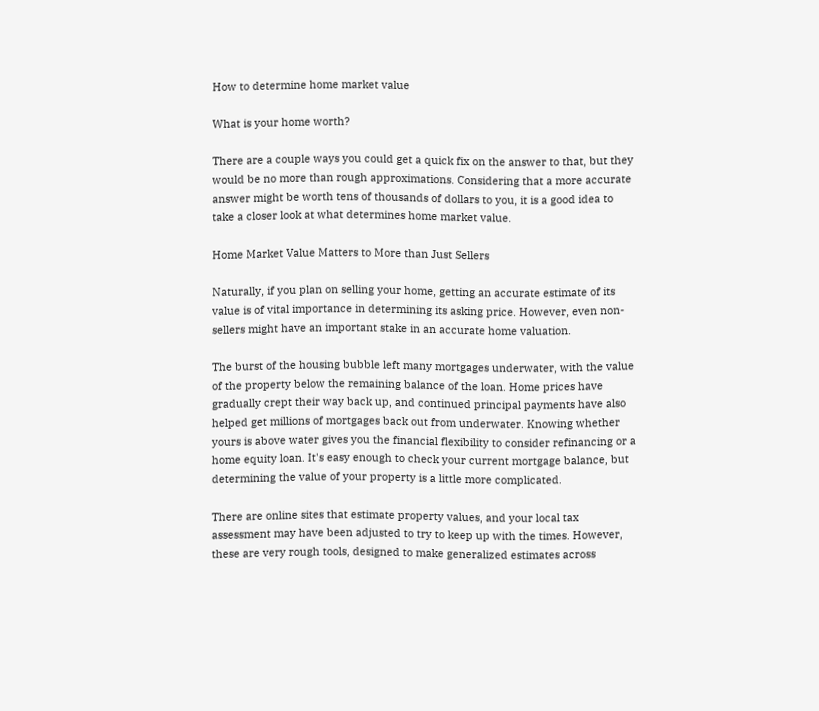How to determine home market value

What is your home worth?

There are a couple ways you could get a quick fix on the answer to that, but they would be no more than rough approximations. Considering that a more accurate answer might be worth tens of thousands of dollars to you, it is a good idea to take a closer look at what determines home market value.

Home Market Value Matters to More than Just Sellers

Naturally, if you plan on selling your home, getting an accurate estimate of its value is of vital importance in determining its asking price. However, even non-sellers might have an important stake in an accurate home valuation.

The burst of the housing bubble left many mortgages underwater, with the value of the property below the remaining balance of the loan. Home prices have gradually crept their way back up, and continued principal payments have also helped get millions of mortgages back out from underwater. Knowing whether yours is above water gives you the financial flexibility to consider refinancing or a home equity loan. It's easy enough to check your current mortgage balance, but determining the value of your property is a little more complicated.

There are online sites that estimate property values, and your local tax assessment may have been adjusted to try to keep up with the times. However, these are very rough tools, designed to make generalized estimates across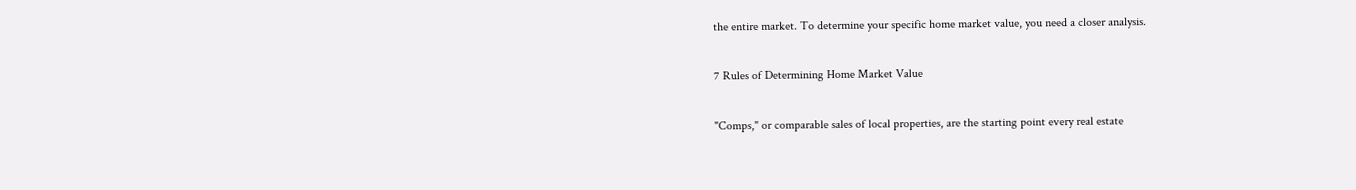the entire market. To determine your specific home market value, you need a closer analysis.

7 Rules of Determining Home Market Value

"Comps," or comparable sales of local properties, are the starting point every real estate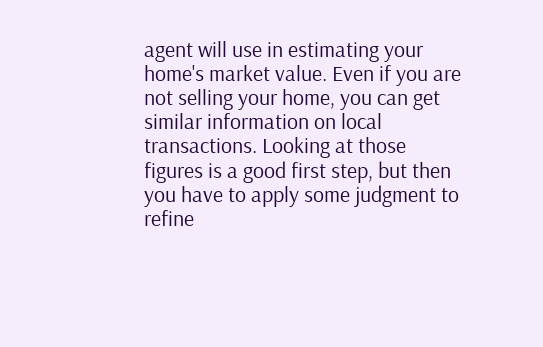agent will use in estimating your home's market value. Even if you are not selling your home, you can get similar information on local transactions. Looking at those figures is a good first step, but then you have to apply some judgment to refine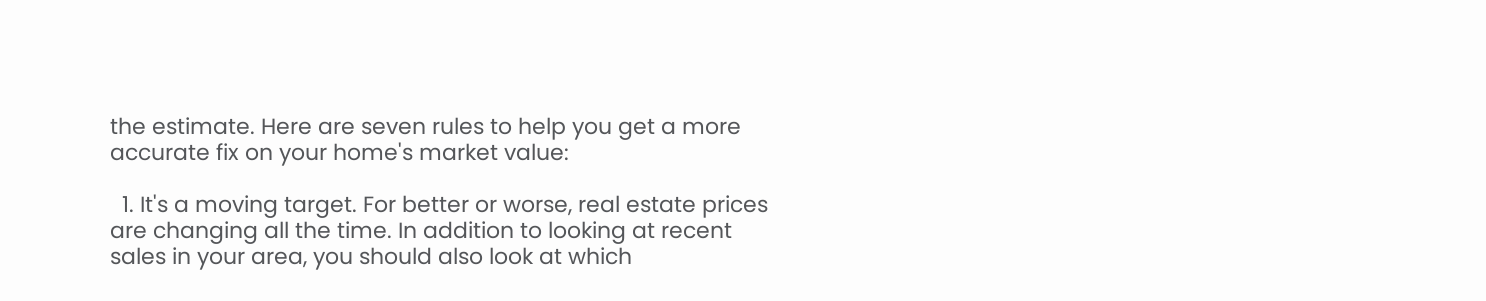the estimate. Here are seven rules to help you get a more accurate fix on your home's market value:

  1. It's a moving target. For better or worse, real estate prices are changing all the time. In addition to looking at recent sales in your area, you should also look at which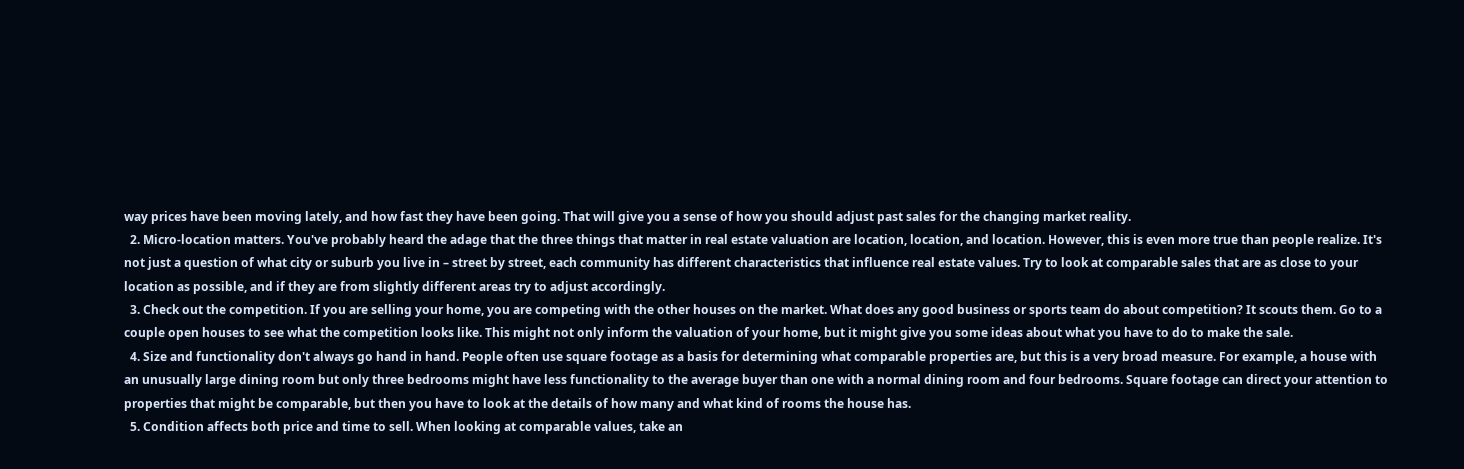way prices have been moving lately, and how fast they have been going. That will give you a sense of how you should adjust past sales for the changing market reality.
  2. Micro-location matters. You've probably heard the adage that the three things that matter in real estate valuation are location, location, and location. However, this is even more true than people realize. It's not just a question of what city or suburb you live in – street by street, each community has different characteristics that influence real estate values. Try to look at comparable sales that are as close to your location as possible, and if they are from slightly different areas try to adjust accordingly.
  3. Check out the competition. If you are selling your home, you are competing with the other houses on the market. What does any good business or sports team do about competition? It scouts them. Go to a couple open houses to see what the competition looks like. This might not only inform the valuation of your home, but it might give you some ideas about what you have to do to make the sale.
  4. Size and functionality don't always go hand in hand. People often use square footage as a basis for determining what comparable properties are, but this is a very broad measure. For example, a house with an unusually large dining room but only three bedrooms might have less functionality to the average buyer than one with a normal dining room and four bedrooms. Square footage can direct your attention to properties that might be comparable, but then you have to look at the details of how many and what kind of rooms the house has.
  5. Condition affects both price and time to sell. When looking at comparable values, take an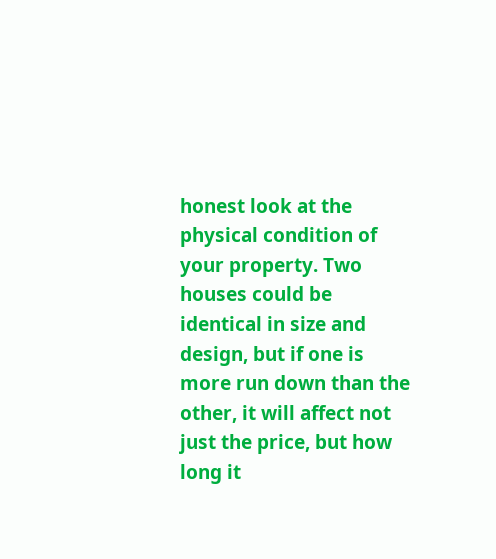honest look at the physical condition of your property. Two houses could be identical in size and design, but if one is more run down than the other, it will affect not just the price, but how long it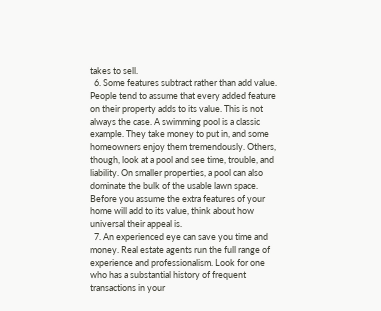takes to sell.
  6. Some features subtract rather than add value. People tend to assume that every added feature on their property adds to its value. This is not always the case. A swimming pool is a classic example. They take money to put in, and some homeowners enjoy them tremendously. Others, though, look at a pool and see time, trouble, and liability. On smaller properties, a pool can also dominate the bulk of the usable lawn space. Before you assume the extra features of your home will add to its value, think about how universal their appeal is.
  7. An experienced eye can save you time and money. Real estate agents run the full range of experience and professionalism. Look for one who has a substantial history of frequent transactions in your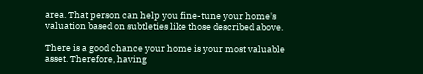area. That person can help you fine-tune your home's valuation based on subtleties like those described above.

There is a good chance your home is your most valuable asset. Therefore, having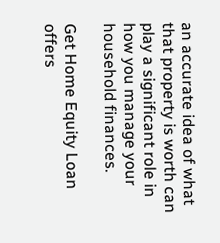an accurate idea of what that property is worth can play a significant role in how you manage your household finances.

Get Home Equity Loan offers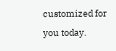customized for you today.